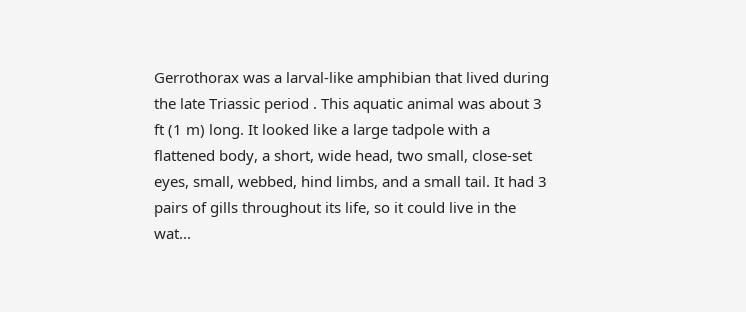Gerrothorax was a larval-like amphibian that lived during the late Triassic period . This aquatic animal was about 3 ft (1 m) long. It looked like a large tadpole with a flattened body, a short, wide head, two small, close-set eyes, small, webbed, hind limbs, and a small tail. It had 3 pairs of gills throughout its life, so it could live in the wat...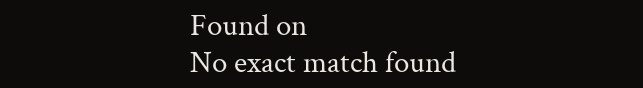Found on
No exact match found